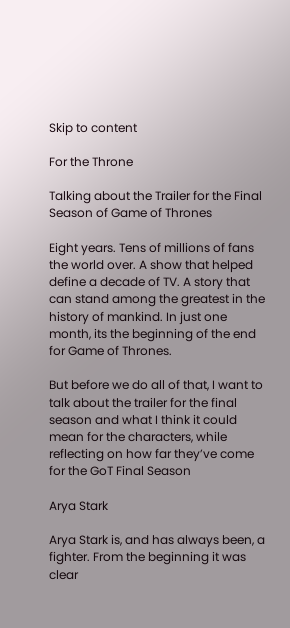Skip to content

For the Throne

Talking about the Trailer for the Final Season of Game of Thrones

Eight years. Tens of millions of fans the world over. A show that helped define a decade of TV. A story that can stand among the greatest in the history of mankind. In just one month, its the beginning of the end for Game of Thrones.

But before we do all of that, I want to talk about the trailer for the final season and what I think it could mean for the characters, while reflecting on how far they’ve come for the GoT Final Season

Arya Stark

Arya Stark is, and has always been, a fighter. From the beginning it was clear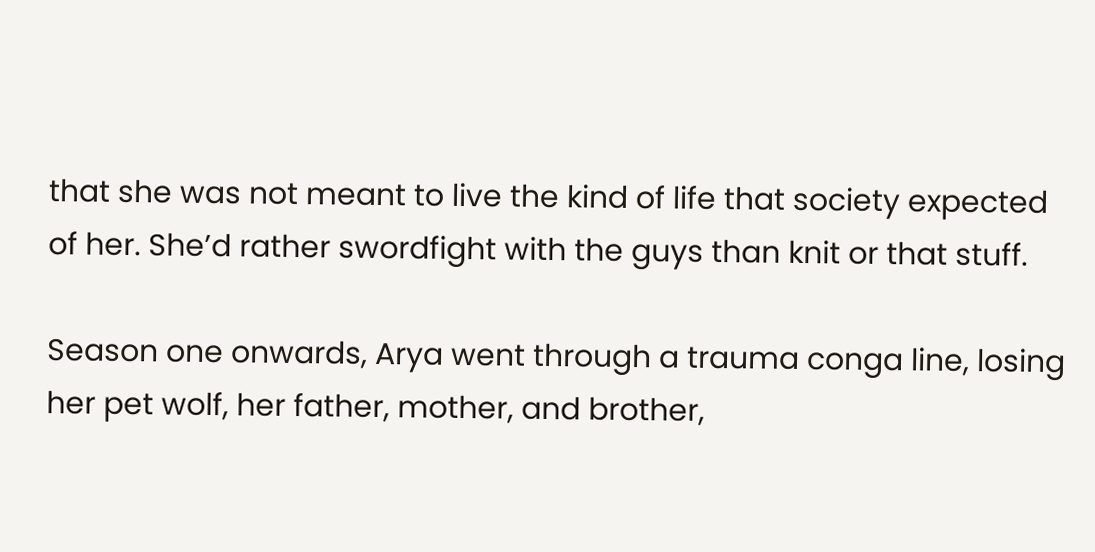that she was not meant to live the kind of life that society expected of her. She’d rather swordfight with the guys than knit or that stuff.

Season one onwards, Arya went through a trauma conga line, losing her pet wolf, her father, mother, and brother,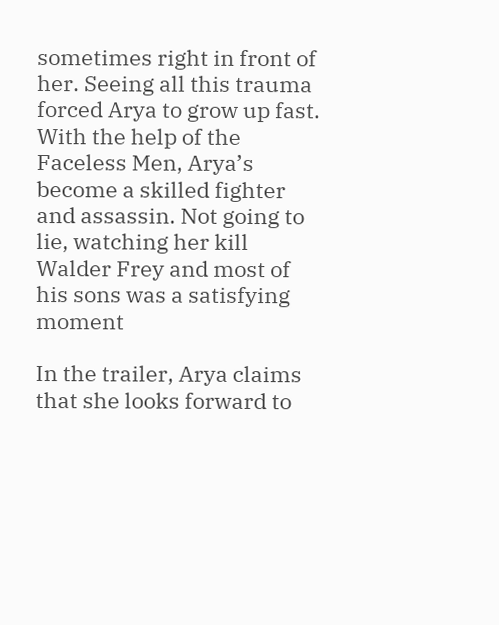sometimes right in front of her. Seeing all this trauma forced Arya to grow up fast. With the help of the Faceless Men, Arya’s become a skilled fighter and assassin. Not going to lie, watching her kill Walder Frey and most of his sons was a satisfying moment

In the trailer, Arya claims that she looks forward to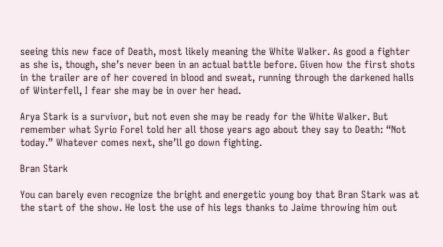seeing this new face of Death, most likely meaning the White Walker. As good a fighter as she is, though, she’s never been in an actual battle before. Given how the first shots in the trailer are of her covered in blood and sweat, running through the darkened halls of Winterfell, I fear she may be in over her head.

Arya Stark is a survivor, but not even she may be ready for the White Walker. But remember what Syrio Forel told her all those years ago about they say to Death: “Not today.” Whatever comes next, she’ll go down fighting.

Bran Stark

You can barely even recognize the bright and energetic young boy that Bran Stark was at the start of the show. He lost the use of his legs thanks to Jaime throwing him out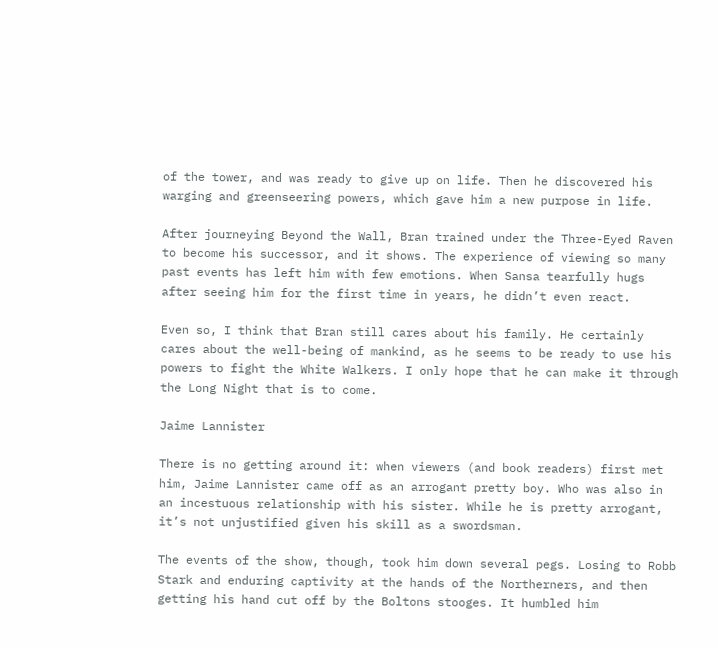of the tower, and was ready to give up on life. Then he discovered his warging and greenseering powers, which gave him a new purpose in life.

After journeying Beyond the Wall, Bran trained under the Three-Eyed Raven to become his successor, and it shows. The experience of viewing so many past events has left him with few emotions. When Sansa tearfully hugs after seeing him for the first time in years, he didn’t even react.

Even so, I think that Bran still cares about his family. He certainly cares about the well-being of mankind, as he seems to be ready to use his powers to fight the White Walkers. I only hope that he can make it through the Long Night that is to come.

Jaime Lannister

There is no getting around it: when viewers (and book readers) first met him, Jaime Lannister came off as an arrogant pretty boy. Who was also in an incestuous relationship with his sister. While he is pretty arrogant, it’s not unjustified given his skill as a swordsman.

The events of the show, though, took him down several pegs. Losing to Robb Stark and enduring captivity at the hands of the Northerners, and then getting his hand cut off by the Boltons stooges. It humbled him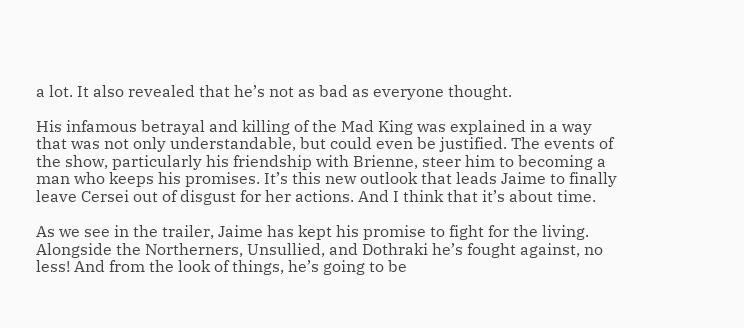a lot. It also revealed that he’s not as bad as everyone thought.

His infamous betrayal and killing of the Mad King was explained in a way that was not only understandable, but could even be justified. The events of the show, particularly his friendship with Brienne, steer him to becoming a man who keeps his promises. It’s this new outlook that leads Jaime to finally leave Cersei out of disgust for her actions. And I think that it’s about time.

As we see in the trailer, Jaime has kept his promise to fight for the living. Alongside the Northerners, Unsullied, and Dothraki he’s fought against, no less! And from the look of things, he’s going to be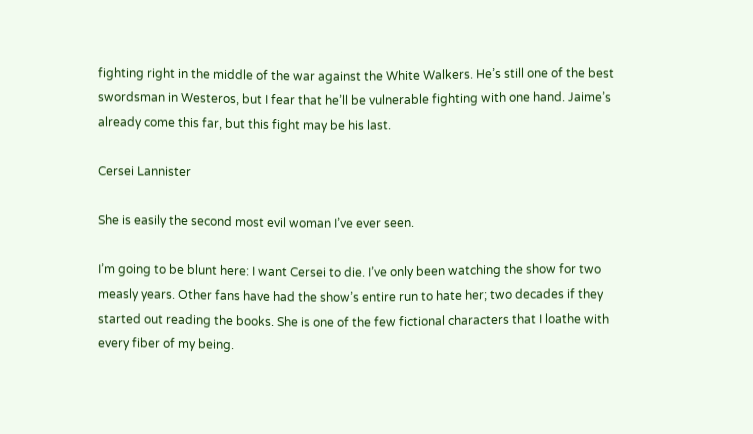fighting right in the middle of the war against the White Walkers. He’s still one of the best swordsman in Westeros, but I fear that he’ll be vulnerable fighting with one hand. Jaime’s already come this far, but this fight may be his last.

Cersei Lannister

She is easily the second most evil woman I’ve ever seen.

I’m going to be blunt here: I want Cersei to die. I’ve only been watching the show for two measly years. Other fans have had the show’s entire run to hate her; two decades if they started out reading the books. She is one of the few fictional characters that I loathe with every fiber of my being.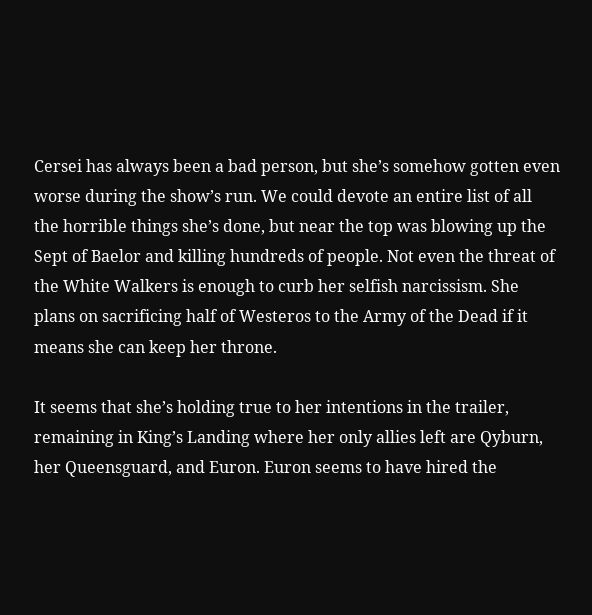Cersei has always been a bad person, but she’s somehow gotten even worse during the show’s run. We could devote an entire list of all the horrible things she’s done, but near the top was blowing up the Sept of Baelor and killing hundreds of people. Not even the threat of the White Walkers is enough to curb her selfish narcissism. She plans on sacrificing half of Westeros to the Army of the Dead if it means she can keep her throne.

It seems that she’s holding true to her intentions in the trailer, remaining in King’s Landing where her only allies left are Qyburn, her Queensguard, and Euron. Euron seems to have hired the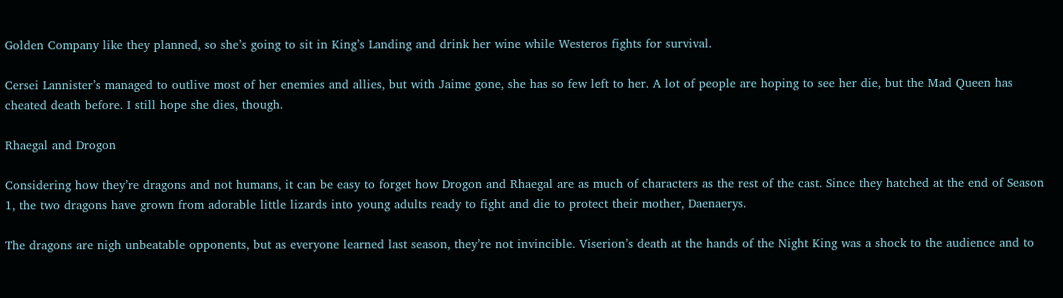Golden Company like they planned, so she’s going to sit in King’s Landing and drink her wine while Westeros fights for survival.

Cersei Lannister’s managed to outlive most of her enemies and allies, but with Jaime gone, she has so few left to her. A lot of people are hoping to see her die, but the Mad Queen has cheated death before. I still hope she dies, though.

Rhaegal and Drogon

Considering how they’re dragons and not humans, it can be easy to forget how Drogon and Rhaegal are as much of characters as the rest of the cast. Since they hatched at the end of Season 1, the two dragons have grown from adorable little lizards into young adults ready to fight and die to protect their mother, Daenaerys.

The dragons are nigh unbeatable opponents, but as everyone learned last season, they’re not invincible. Viserion’s death at the hands of the Night King was a shock to the audience and to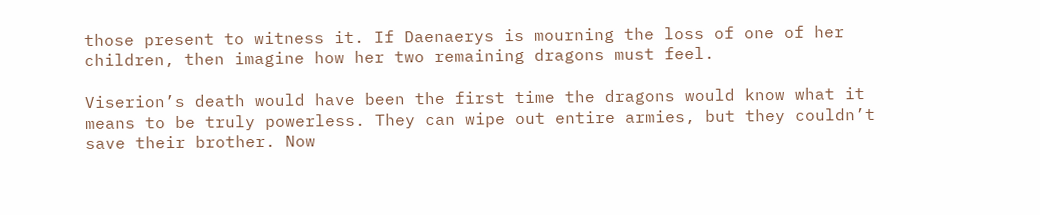those present to witness it. If Daenaerys is mourning the loss of one of her children, then imagine how her two remaining dragons must feel.

Viserion’s death would have been the first time the dragons would know what it means to be truly powerless. They can wipe out entire armies, but they couldn’t save their brother. Now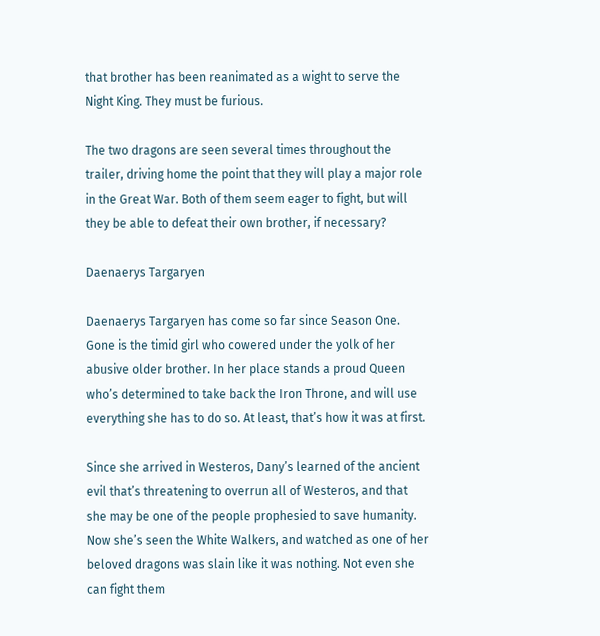that brother has been reanimated as a wight to serve the Night King. They must be furious.

The two dragons are seen several times throughout the trailer, driving home the point that they will play a major role in the Great War. Both of them seem eager to fight, but will they be able to defeat their own brother, if necessary?

Daenaerys Targaryen

Daenaerys Targaryen has come so far since Season One. Gone is the timid girl who cowered under the yolk of her abusive older brother. In her place stands a proud Queen who’s determined to take back the Iron Throne, and will use everything she has to do so. At least, that’s how it was at first.

Since she arrived in Westeros, Dany’s learned of the ancient evil that’s threatening to overrun all of Westeros, and that she may be one of the people prophesied to save humanity. Now she’s seen the White Walkers, and watched as one of her beloved dragons was slain like it was nothing. Not even she can fight them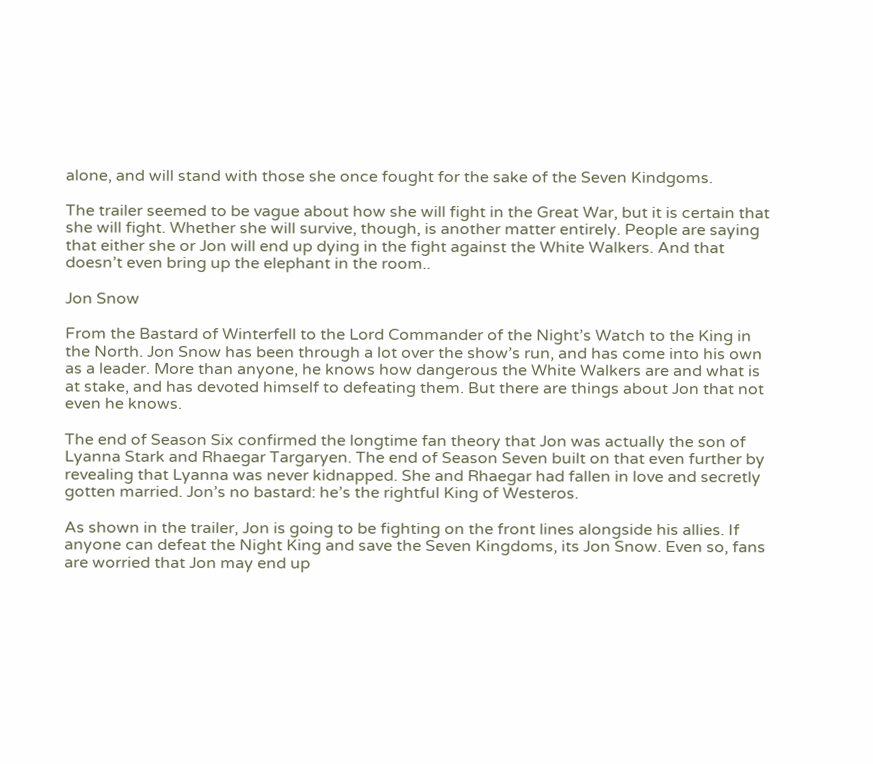alone, and will stand with those she once fought for the sake of the Seven Kindgoms.

The trailer seemed to be vague about how she will fight in the Great War, but it is certain that she will fight. Whether she will survive, though, is another matter entirely. People are saying that either she or Jon will end up dying in the fight against the White Walkers. And that doesn’t even bring up the elephant in the room..

Jon Snow

From the Bastard of Winterfell to the Lord Commander of the Night’s Watch to the King in the North. Jon Snow has been through a lot over the show’s run, and has come into his own as a leader. More than anyone, he knows how dangerous the White Walkers are and what is at stake, and has devoted himself to defeating them. But there are things about Jon that not even he knows.

The end of Season Six confirmed the longtime fan theory that Jon was actually the son of Lyanna Stark and Rhaegar Targaryen. The end of Season Seven built on that even further by revealing that Lyanna was never kidnapped. She and Rhaegar had fallen in love and secretly gotten married. Jon’s no bastard: he’s the rightful King of Westeros.

As shown in the trailer, Jon is going to be fighting on the front lines alongside his allies. If anyone can defeat the Night King and save the Seven Kingdoms, its Jon Snow. Even so, fans are worried that Jon may end up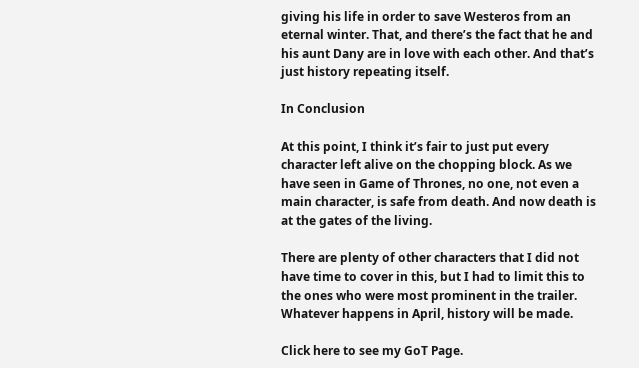giving his life in order to save Westeros from an eternal winter. That, and there’s the fact that he and his aunt Dany are in love with each other. And that’s just history repeating itself.

In Conclusion

At this point, I think it’s fair to just put every character left alive on the chopping block. As we have seen in Game of Thrones, no one, not even a main character, is safe from death. And now death is at the gates of the living.

There are plenty of other characters that I did not have time to cover in this, but I had to limit this to the ones who were most prominent in the trailer. Whatever happens in April, history will be made.

Click here to see my GoT Page.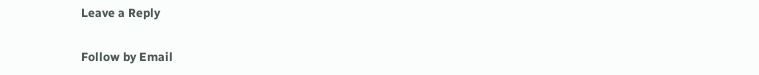Leave a Reply

Follow by Email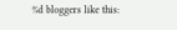%d bloggers like this: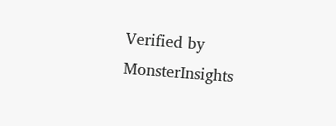Verified by MonsterInsights